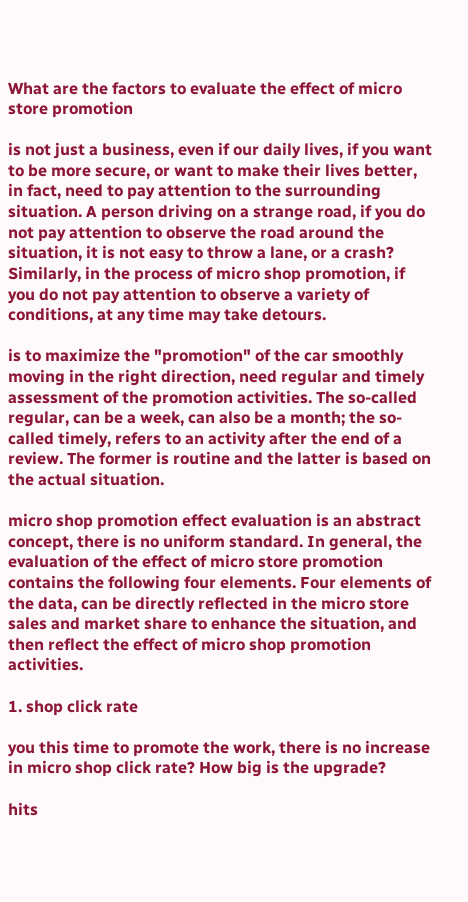What are the factors to evaluate the effect of micro store promotion

is not just a business, even if our daily lives, if you want to be more secure, or want to make their lives better, in fact, need to pay attention to the surrounding situation. A person driving on a strange road, if you do not pay attention to observe the road around the situation, it is not easy to throw a lane, or a crash? Similarly, in the process of micro shop promotion, if you do not pay attention to observe a variety of conditions, at any time may take detours.

is to maximize the "promotion" of the car smoothly moving in the right direction, need regular and timely assessment of the promotion activities. The so-called regular, can be a week, can also be a month; the so-called timely, refers to an activity after the end of a review. The former is routine and the latter is based on the actual situation.

micro shop promotion effect evaluation is an abstract concept, there is no uniform standard. In general, the evaluation of the effect of micro store promotion contains the following four elements. Four elements of the data, can be directly reflected in the micro store sales and market share to enhance the situation, and then reflect the effect of micro shop promotion activities.

1. shop click rate

you this time to promote the work, there is no increase in micro shop click rate? How big is the upgrade?

hits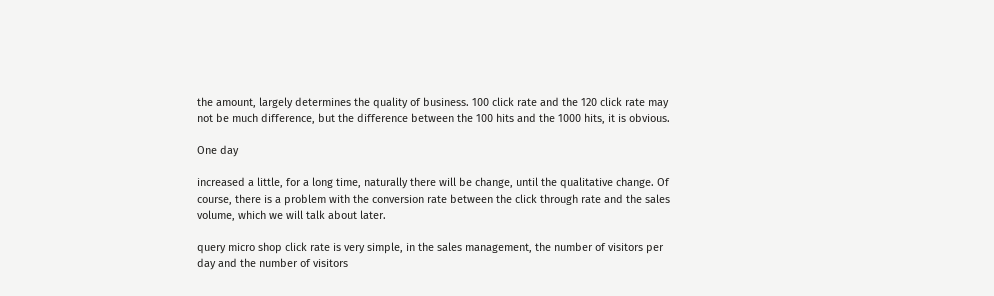the amount, largely determines the quality of business. 100 click rate and the 120 click rate may not be much difference, but the difference between the 100 hits and the 1000 hits, it is obvious.

One day

increased a little, for a long time, naturally there will be change, until the qualitative change. Of course, there is a problem with the conversion rate between the click through rate and the sales volume, which we will talk about later.

query micro shop click rate is very simple, in the sales management, the number of visitors per day and the number of visitors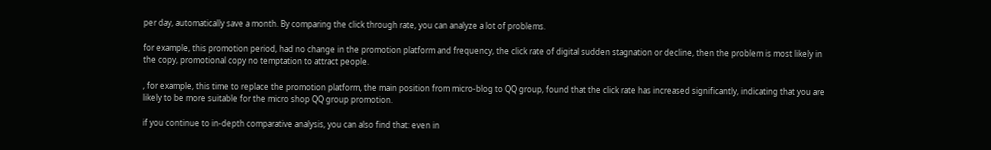per day, automatically save a month. By comparing the click through rate, you can analyze a lot of problems.

for example, this promotion period, had no change in the promotion platform and frequency, the click rate of digital sudden stagnation or decline, then the problem is most likely in the copy, promotional copy no temptation to attract people.

, for example, this time to replace the promotion platform, the main position from micro-blog to QQ group, found that the click rate has increased significantly, indicating that you are likely to be more suitable for the micro shop QQ group promotion.

if you continue to in-depth comparative analysis, you can also find that: even in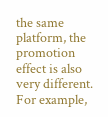the same platform, the promotion effect is also very different. For example,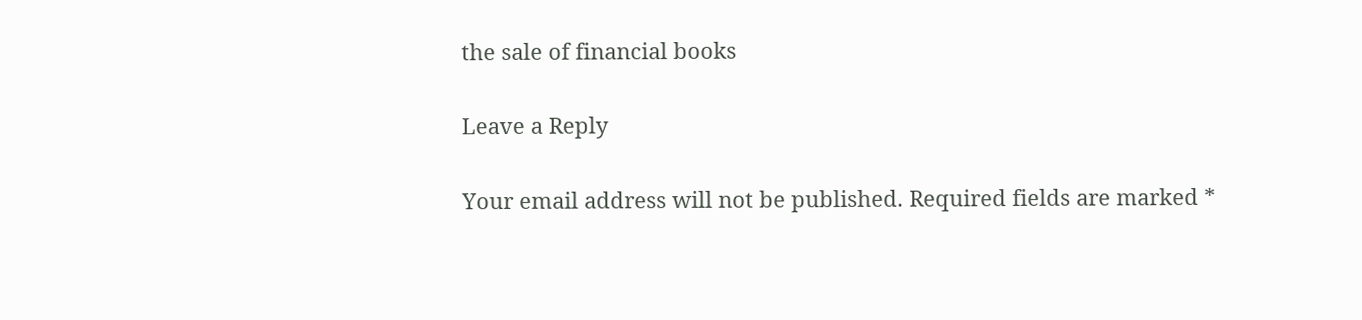the sale of financial books

Leave a Reply

Your email address will not be published. Required fields are marked *